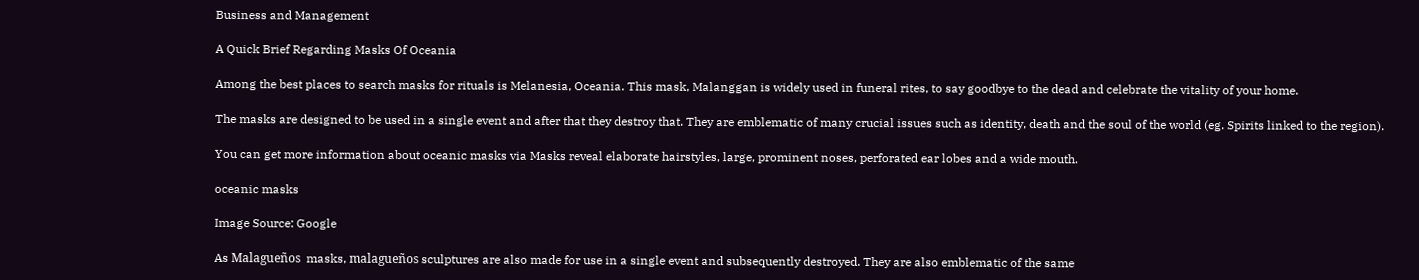Business and Management

A Quick Brief Regarding Masks Of Oceania

Among the best places to search masks for rituals is Melanesia, Oceania. This mask, Malanggan is widely used in funeral rites, to say goodbye to the dead and celebrate the vitality of your home.

The masks are designed to be used in a single event and after that they destroy that. They are emblematic of many crucial issues such as identity, death and the soul of the world (eg. Spirits linked to the region).

You can get more information about oceanic masks via Masks reveal elaborate hairstyles, large, prominent noses, perforated ear lobes and a wide mouth.

oceanic masks

Image Source: Google

As Malagueños  masks, malagueños sculptures are also made for use in a single event and subsequently destroyed. They are also emblematic of the same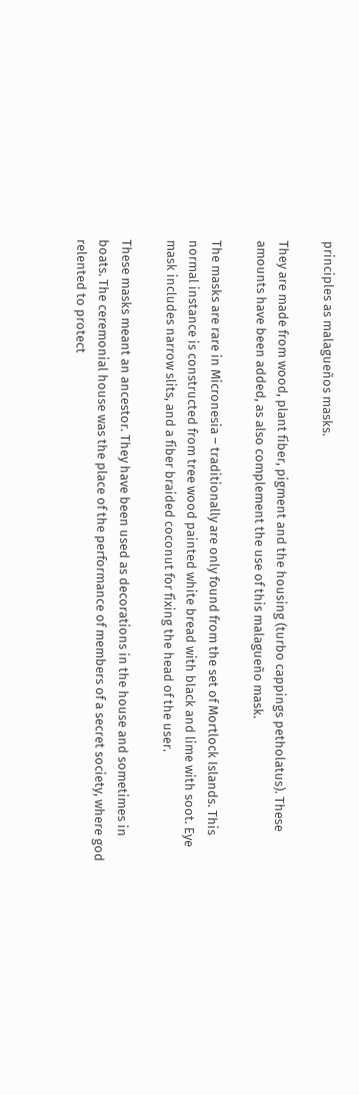principles as malagueños masks.

They are made from wood, plant fiber, pigment and the housing (turbo cappings petholatus). These amounts have been added, as also complement the use of this malagueño mask.

The masks are rare in Micronesia – traditionally are only found from the set of Mortlock Islands. This normal instance is constructed from tree wood painted white bread with black and lime with soot. Eye mask includes narrow slits, and a fiber braided coconut for fixing the head of the user.

These masks meant an ancestor. They have been used as decorations in the house and sometimes in boats. The ceremonial house was the place of the performance of members of a secret society, where god relented to protect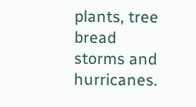plants, tree bread storms and hurricanes.